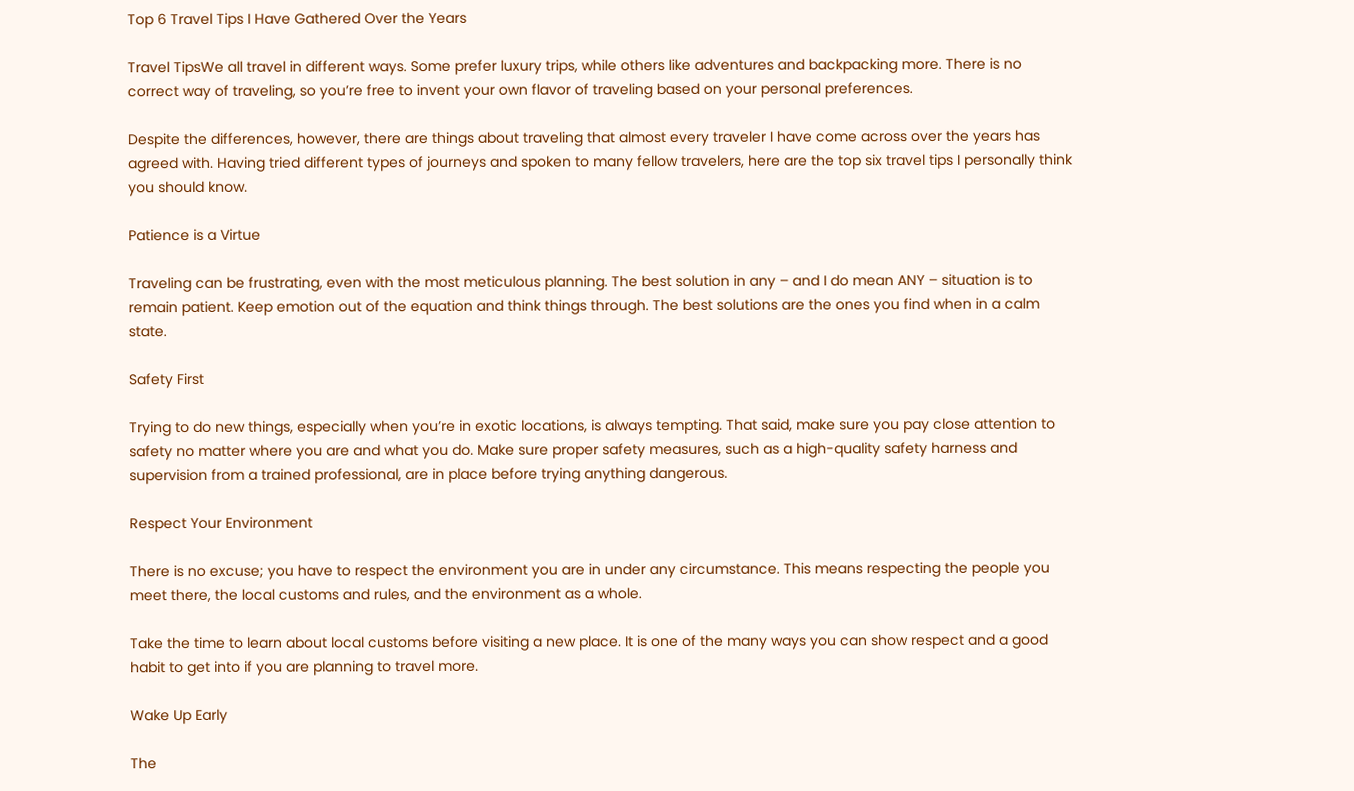Top 6 Travel Tips I Have Gathered Over the Years

Travel TipsWe all travel in different ways. Some prefer luxury trips, while others like adventures and backpacking more. There is no correct way of traveling, so you’re free to invent your own flavor of traveling based on your personal preferences.

Despite the differences, however, there are things about traveling that almost every traveler I have come across over the years has agreed with. Having tried different types of journeys and spoken to many fellow travelers, here are the top six travel tips I personally think you should know.

Patience is a Virtue

Traveling can be frustrating, even with the most meticulous planning. The best solution in any – and I do mean ANY – situation is to remain patient. Keep emotion out of the equation and think things through. The best solutions are the ones you find when in a calm state.

Safety First

Trying to do new things, especially when you’re in exotic locations, is always tempting. That said, make sure you pay close attention to safety no matter where you are and what you do. Make sure proper safety measures, such as a high-quality safety harness and supervision from a trained professional, are in place before trying anything dangerous.

Respect Your Environment

There is no excuse; you have to respect the environment you are in under any circumstance. This means respecting the people you meet there, the local customs and rules, and the environment as a whole.

Take the time to learn about local customs before visiting a new place. It is one of the many ways you can show respect and a good habit to get into if you are planning to travel more.

Wake Up Early

The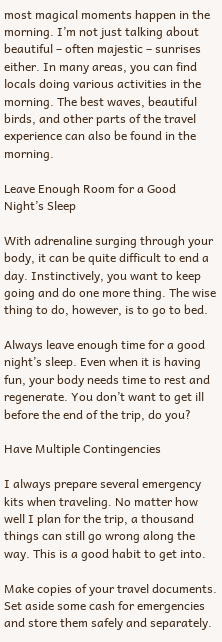most magical moments happen in the morning. I’m not just talking about beautiful – often majestic – sunrises either. In many areas, you can find locals doing various activities in the morning. The best waves, beautiful birds, and other parts of the travel experience can also be found in the morning.

Leave Enough Room for a Good Night’s Sleep

With adrenaline surging through your body, it can be quite difficult to end a day. Instinctively, you want to keep going and do one more thing. The wise thing to do, however, is to go to bed.

Always leave enough time for a good night’s sleep. Even when it is having fun, your body needs time to rest and regenerate. You don’t want to get ill before the end of the trip, do you?

Have Multiple Contingencies

I always prepare several emergency kits when traveling. No matter how well I plan for the trip, a thousand things can still go wrong along the way. This is a good habit to get into.

Make copies of your travel documents. Set aside some cash for emergencies and store them safely and separately.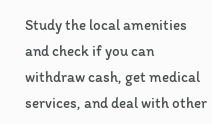Study the local amenities and check if you can withdraw cash, get medical services, and deal with other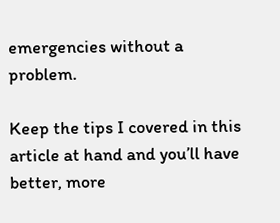emergencies without a problem.

Keep the tips I covered in this article at hand and you’ll have better, more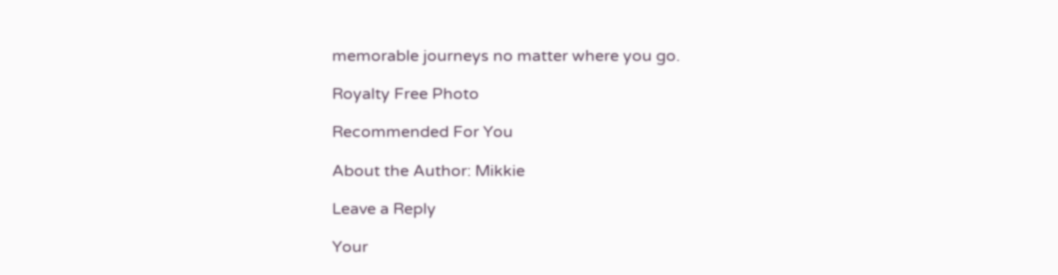memorable journeys no matter where you go.

Royalty Free Photo

Recommended For You

About the Author: Mikkie

Leave a Reply

Your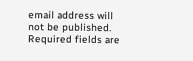email address will not be published. Required fields are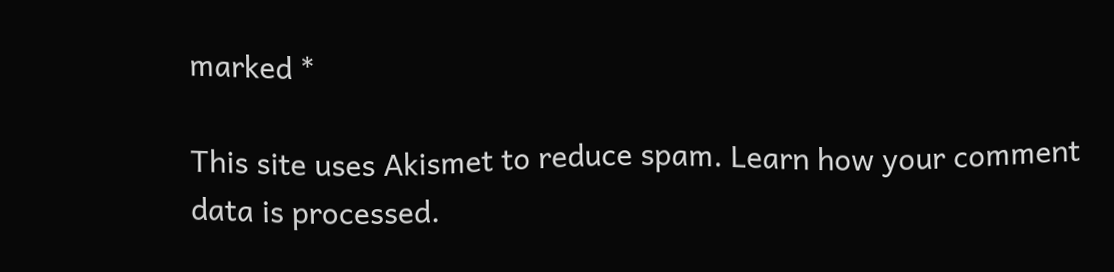marked *

This site uses Akismet to reduce spam. Learn how your comment data is processed.